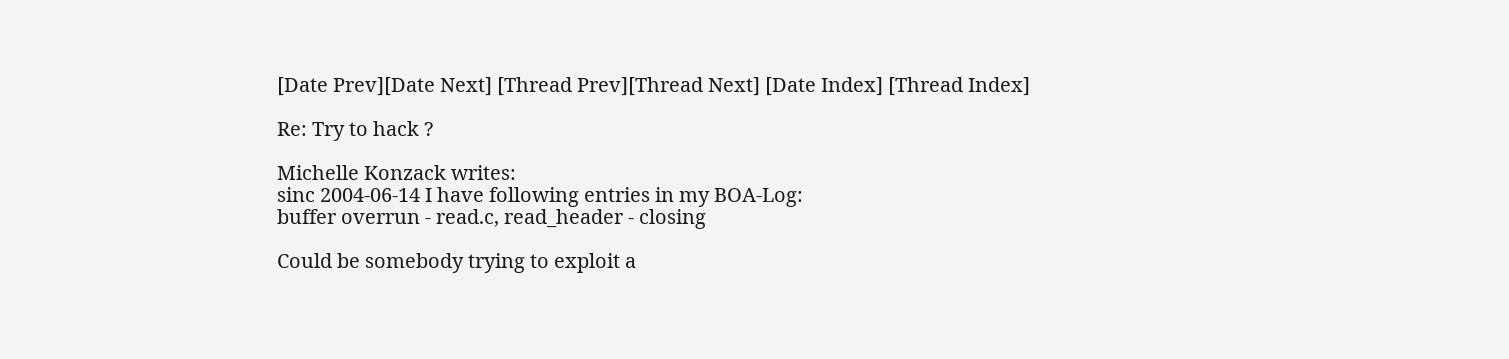[Date Prev][Date Next] [Thread Prev][Thread Next] [Date Index] [Thread Index]

Re: Try to hack ?

Michelle Konzack writes:
sinc 2004-06-14 I have following entries in my BOA-Log:
buffer overrun - read.c, read_header - closing

Could be somebody trying to exploit a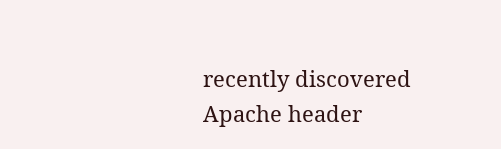recently discovered Apache header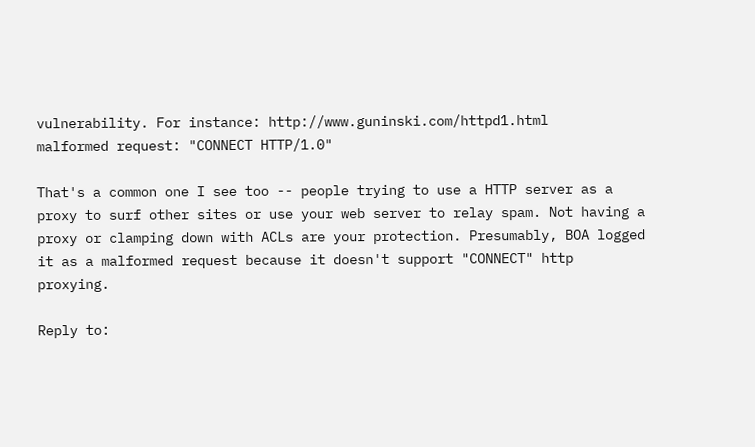vulnerability. For instance: http://www.guninski.com/httpd1.html
malformed request: "CONNECT HTTP/1.0"

That's a common one I see too -- people trying to use a HTTP server as a proxy to surf other sites or use your web server to relay spam. Not having a proxy or clamping down with ACLs are your protection. Presumably, BOA logged it as a malformed request because it doesn't support "CONNECT" http proxying.

Reply to: